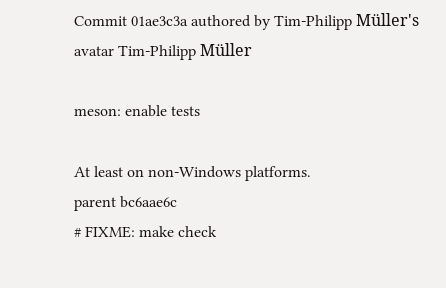Commit 01ae3c3a authored by Tim-Philipp Müller's avatar Tim-Philipp Müller

meson: enable tests

At least on non-Windows platforms.
parent bc6aae6c
# FIXME: make check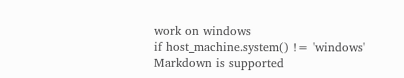work on windows
if host_machine.system() != 'windows'
Markdown is supported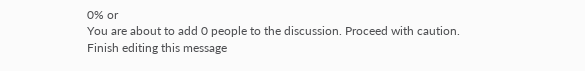0% or
You are about to add 0 people to the discussion. Proceed with caution.
Finish editing this message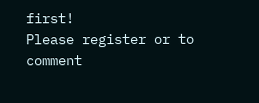first!
Please register or to comment